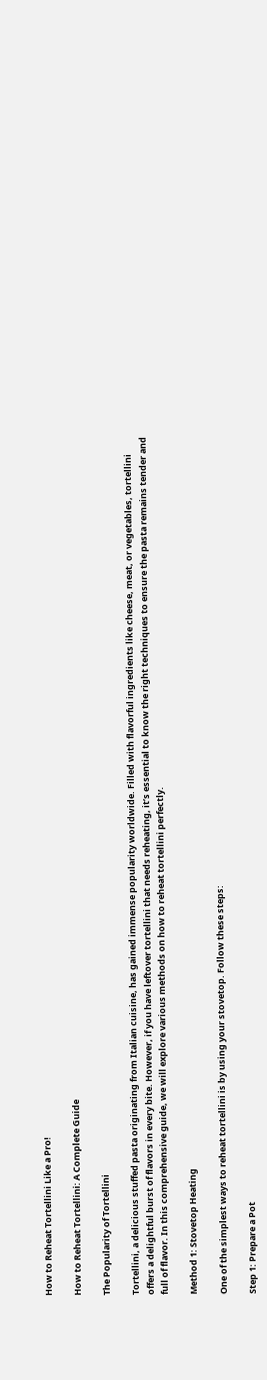How to Reheat Tortellini Like a Pro!

How to Reheat Tortellini: A Complete Guide

The Popularity of Tortellini

Tortellini, a delicious stuffed pasta originating from Italian cuisine, has gained immense popularity worldwide. Filled with flavorful ingredients like cheese, meat, or vegetables, tortellini offers a delightful burst of flavors in every bite. However, if you have leftover tortellini that needs reheating, it’s essential to know the right techniques to ensure the pasta remains tender and full of flavor. In this comprehensive guide, we will explore various methods on how to reheat tortellini perfectly.

Method 1: Stovetop Heating

One of the simplest ways to reheat tortellini is by using your stovetop. Follow these steps:

Step 1: Prepare a Pot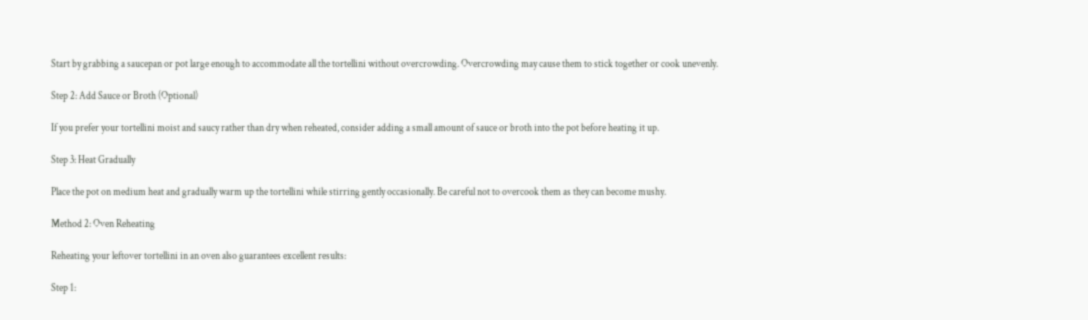Start by grabbing a saucepan or pot large enough to accommodate all the tortellini without overcrowding. Overcrowding may cause them to stick together or cook unevenly.

Step 2: Add Sauce or Broth (Optional)

If you prefer your tortellini moist and saucy rather than dry when reheated, consider adding a small amount of sauce or broth into the pot before heating it up.

Step 3: Heat Gradually

Place the pot on medium heat and gradually warm up the tortellini while stirring gently occasionally. Be careful not to overcook them as they can become mushy.

Method 2: Oven Reheating

Reheating your leftover tortellini in an oven also guarantees excellent results:

Step 1: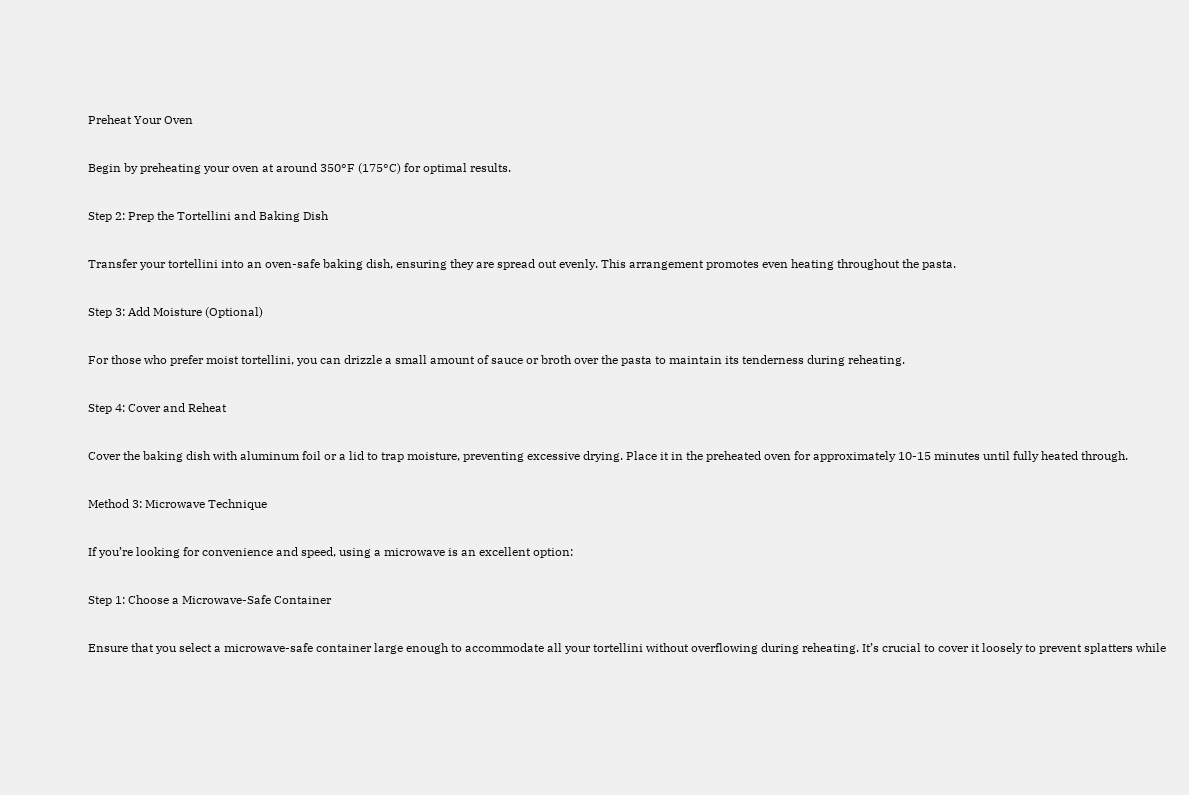Preheat Your Oven

Begin by preheating your oven at around 350°F (175°C) for optimal results.

Step 2: Prep the Tortellini and Baking Dish

Transfer your tortellini into an oven-safe baking dish, ensuring they are spread out evenly. This arrangement promotes even heating throughout the pasta.

Step 3: Add Moisture (Optional)

For those who prefer moist tortellini, you can drizzle a small amount of sauce or broth over the pasta to maintain its tenderness during reheating.

Step 4: Cover and Reheat

Cover the baking dish with aluminum foil or a lid to trap moisture, preventing excessive drying. Place it in the preheated oven for approximately 10-15 minutes until fully heated through.

Method 3: Microwave Technique

If you’re looking for convenience and speed, using a microwave is an excellent option:

Step 1: Choose a Microwave-Safe Container

Ensure that you select a microwave-safe container large enough to accommodate all your tortellini without overflowing during reheating. It’s crucial to cover it loosely to prevent splatters while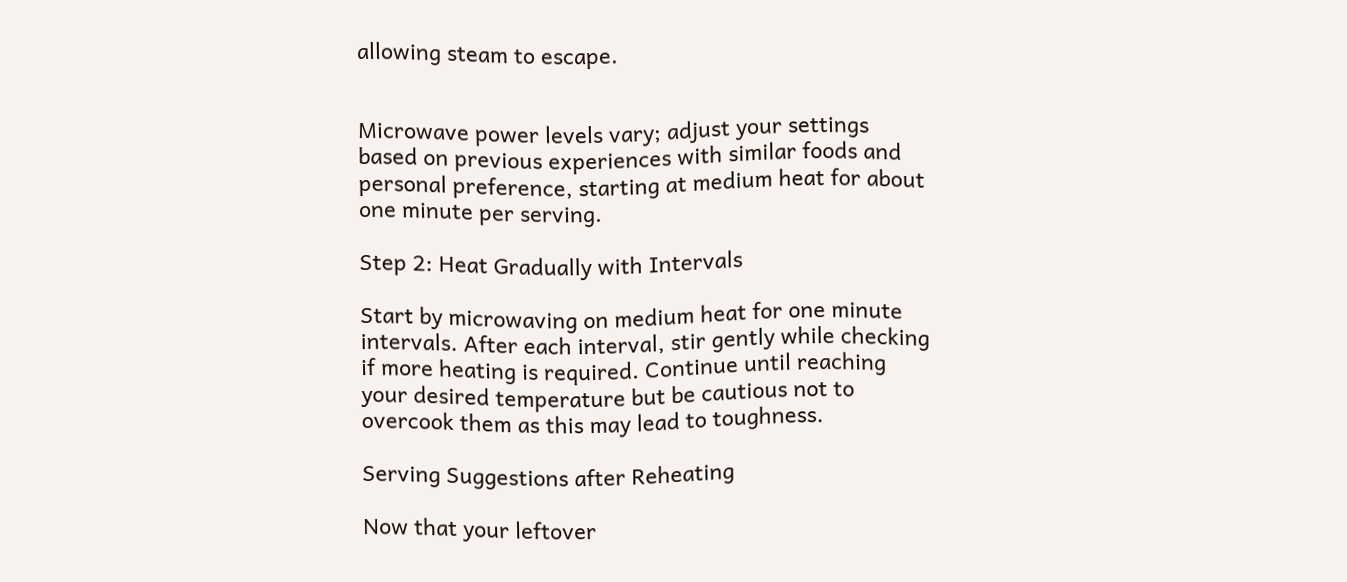allowing steam to escape.


Microwave power levels vary; adjust your settings based on previous experiences with similar foods and personal preference, starting at medium heat for about one minute per serving.

Step 2: Heat Gradually with Intervals

Start by microwaving on medium heat for one minute intervals. After each interval, stir gently while checking if more heating is required. Continue until reaching your desired temperature but be cautious not to overcook them as this may lead to toughness.

Serving Suggestions after Reheating

Now that your leftover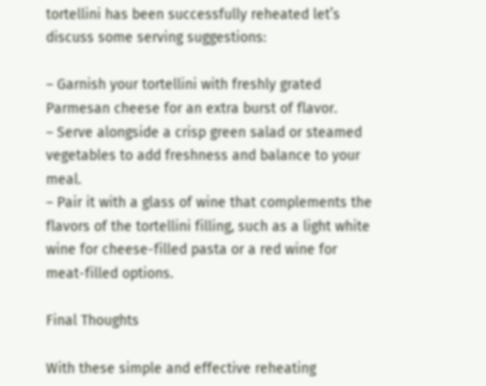tortellini has been successfully reheated let’s discuss some serving suggestions:

– Garnish your tortellini with freshly grated Parmesan cheese for an extra burst of flavor.
– Serve alongside a crisp green salad or steamed vegetables to add freshness and balance to your meal.
– Pair it with a glass of wine that complements the flavors of the tortellini filling, such as a light white wine for cheese-filled pasta or a red wine for meat-filled options.

Final Thoughts

With these simple and effective reheating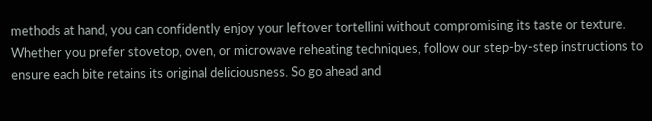methods at hand, you can confidently enjoy your leftover tortellini without compromising its taste or texture. Whether you prefer stovetop, oven, or microwave reheating techniques, follow our step-by-step instructions to ensure each bite retains its original deliciousness. So go ahead and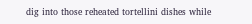dig into those reheated tortellini dishes while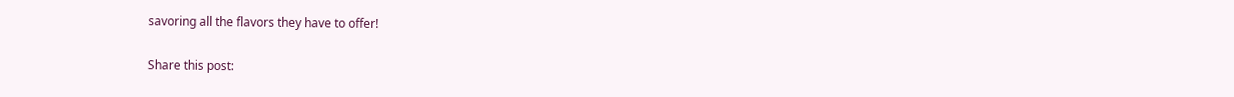savoring all the flavors they have to offer!

Share this post: